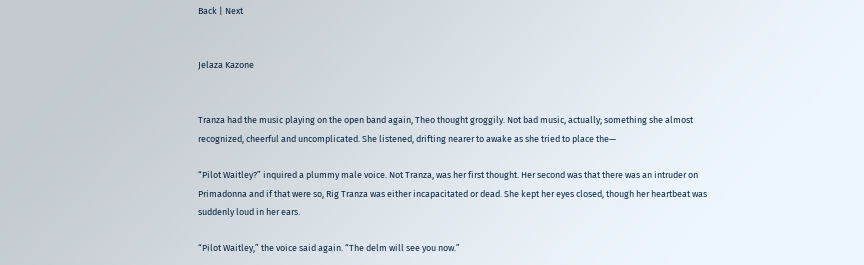Back | Next


Jelaza Kazone


Tranza had the music playing on the open band again, Theo thought groggily. Not bad music, actually; something she almost recognized, cheerful and uncomplicated. She listened, drifting nearer to awake as she tried to place the—

“Pilot Waitley?” inquired a plummy male voice. Not Tranza, was her first thought. Her second was that there was an intruder on Primadonna and if that were so, Rig Tranza was either incapacitated or dead. She kept her eyes closed, though her heartbeat was suddenly loud in her ears.

“Pilot Waitley,” the voice said again. “The delm will see you now.”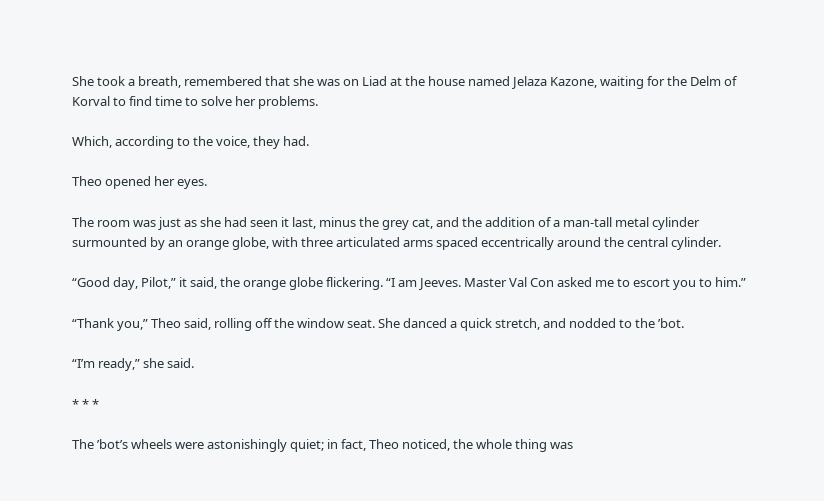She took a breath, remembered that she was on Liad at the house named Jelaza Kazone, waiting for the Delm of Korval to find time to solve her problems.

Which, according to the voice, they had.

Theo opened her eyes.

The room was just as she had seen it last, minus the grey cat, and the addition of a man-tall metal cylinder surmounted by an orange globe, with three articulated arms spaced eccentrically around the central cylinder.

“Good day, Pilot,” it said, the orange globe flickering. “I am Jeeves. Master Val Con asked me to escort you to him.”

“Thank you,” Theo said, rolling off the window seat. She danced a quick stretch, and nodded to the ’bot.

“I’m ready,” she said.

* * *

The ’bot’s wheels were astonishingly quiet; in fact, Theo noticed, the whole thing was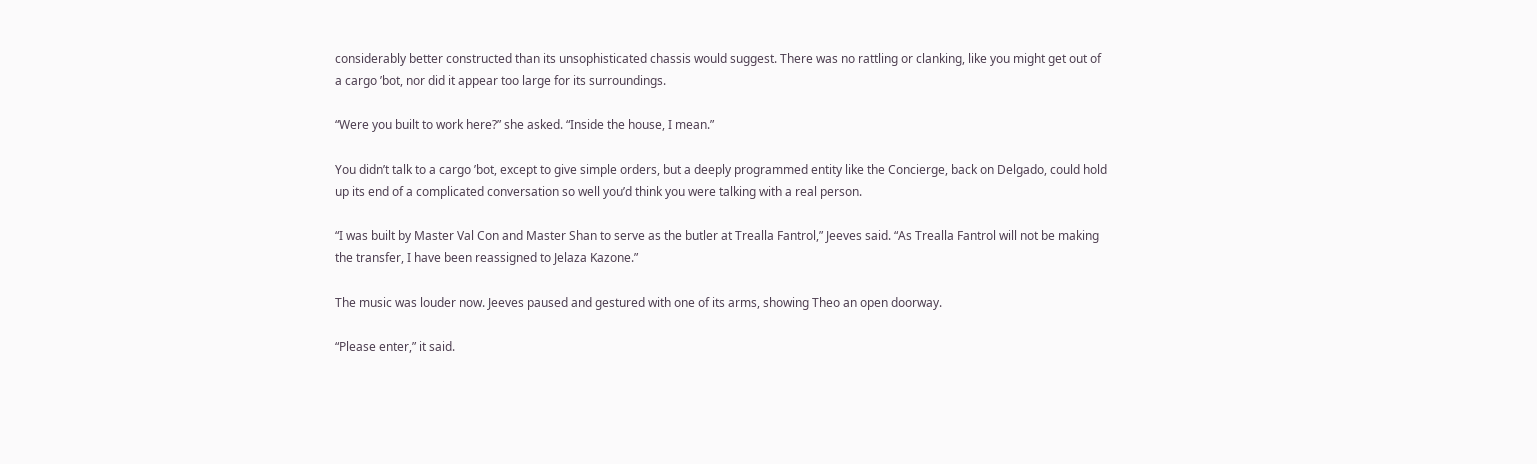considerably better constructed than its unsophisticated chassis would suggest. There was no rattling or clanking, like you might get out of a cargo ’bot, nor did it appear too large for its surroundings.

“Were you built to work here?” she asked. “Inside the house, I mean.”

You didn’t talk to a cargo ’bot, except to give simple orders, but a deeply programmed entity like the Concierge, back on Delgado, could hold up its end of a complicated conversation so well you’d think you were talking with a real person.

“I was built by Master Val Con and Master Shan to serve as the butler at Trealla Fantrol,” Jeeves said. “As Trealla Fantrol will not be making the transfer, I have been reassigned to Jelaza Kazone.”

The music was louder now. Jeeves paused and gestured with one of its arms, showing Theo an open doorway.

“Please enter,” it said.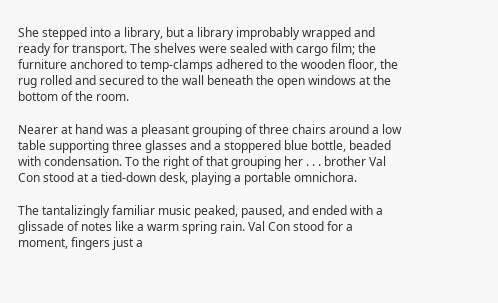She stepped into a library, but a library improbably wrapped and ready for transport. The shelves were sealed with cargo film; the furniture anchored to temp-clamps adhered to the wooden floor, the rug rolled and secured to the wall beneath the open windows at the bottom of the room.

Nearer at hand was a pleasant grouping of three chairs around a low table supporting three glasses and a stoppered blue bottle, beaded with condensation. To the right of that grouping her . . . brother Val Con stood at a tied-down desk, playing a portable omnichora.

The tantalizingly familiar music peaked, paused, and ended with a glissade of notes like a warm spring rain. Val Con stood for a moment, fingers just a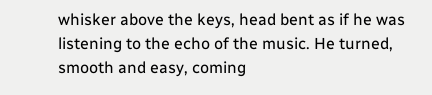whisker above the keys, head bent as if he was listening to the echo of the music. He turned, smooth and easy, coming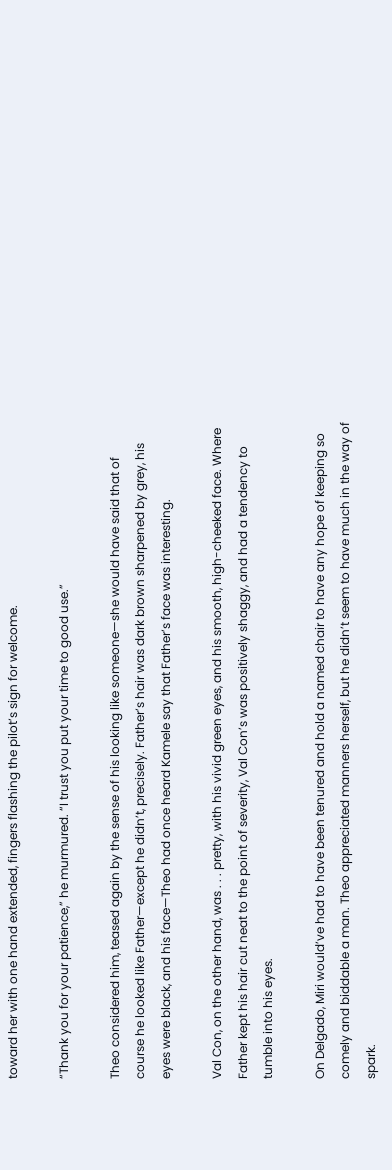toward her with one hand extended, fingers flashing the pilot’s sign for welcome.

“Thank you for your patience,” he murmured. “I trust you put your time to good use.”

Theo considered him, teased again by the sense of his looking like someone—she would have said that of course he looked like Father—except he didn’t, precisely. Father’s hair was dark brown sharpened by grey, his eyes were black, and his face—Theo had once heard Kamele say that Father’s face was interesting.

Val Con, on the other hand, was . . . pretty, with his vivid green eyes, and his smooth, high-cheeked face. Where Father kept his hair cut neat to the point of severity, Val Con’s was positively shaggy, and had a tendency to tumble into his eyes.

On Delgado, Miri would’ve had to have been tenured and hold a named chair to have any hope of keeping so comely and biddable a man. Theo appreciated manners herself, but he didn’t seem to have much in the way of spark.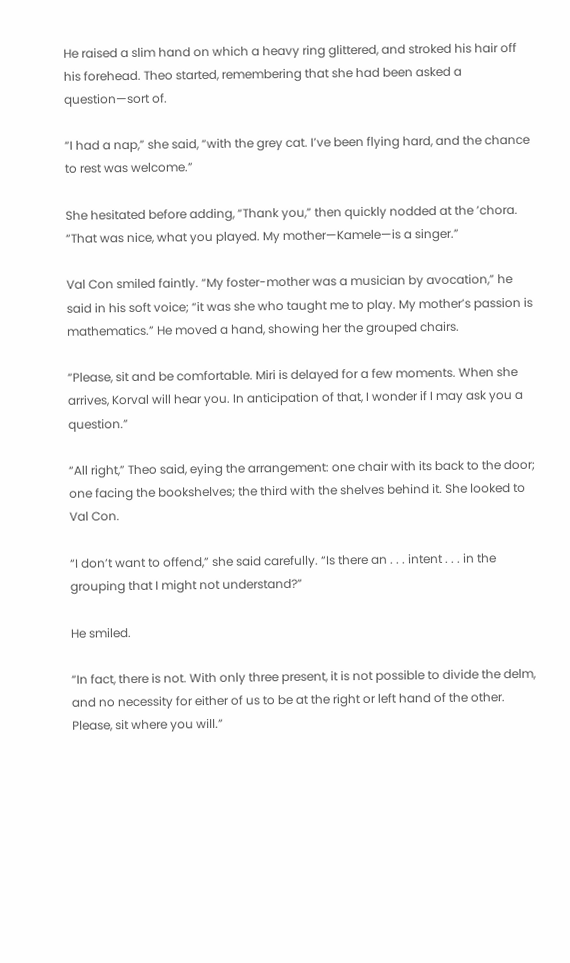He raised a slim hand on which a heavy ring glittered, and stroked his hair off his forehead. Theo started, remembering that she had been asked a question—sort of.

“I had a nap,” she said, “with the grey cat. I’ve been flying hard, and the chance to rest was welcome.”

She hesitated before adding, “Thank you,” then quickly nodded at the ’chora. “That was nice, what you played. My mother—Kamele—is a singer.”

Val Con smiled faintly. “My foster-mother was a musician by avocation,” he said in his soft voice; “it was she who taught me to play. My mother’s passion is mathematics.” He moved a hand, showing her the grouped chairs.

“Please, sit and be comfortable. Miri is delayed for a few moments. When she arrives, Korval will hear you. In anticipation of that, I wonder if I may ask you a question.”

“All right,” Theo said, eying the arrangement: one chair with its back to the door; one facing the bookshelves; the third with the shelves behind it. She looked to Val Con.

“I don’t want to offend,” she said carefully. “Is there an . . . intent . . . in the grouping that I might not understand?”

He smiled.

“In fact, there is not. With only three present, it is not possible to divide the delm, and no necessity for either of us to be at the right or left hand of the other. Please, sit where you will.”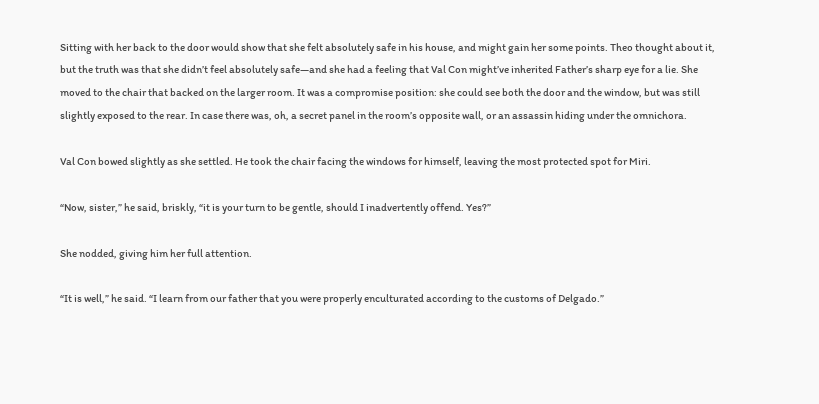Sitting with her back to the door would show that she felt absolutely safe in his house, and might gain her some points. Theo thought about it, but the truth was that she didn’t feel absolutely safe—and she had a feeling that Val Con might’ve inherited Father’s sharp eye for a lie. She moved to the chair that backed on the larger room. It was a compromise position: she could see both the door and the window, but was still slightly exposed to the rear. In case there was, oh, a secret panel in the room’s opposite wall, or an assassin hiding under the omnichora.

Val Con bowed slightly as she settled. He took the chair facing the windows for himself, leaving the most protected spot for Miri.

“Now, sister,” he said, briskly, “it is your turn to be gentle, should I inadvertently offend. Yes?”

She nodded, giving him her full attention.

“It is well,” he said. “I learn from our father that you were properly enculturated according to the customs of Delgado.”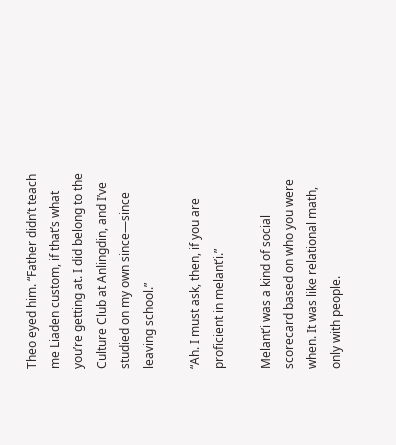Theo eyed him. “Father didn’t teach me Liaden custom, if that’s what you’re getting at. I did belong to the Culture Club at Anlingdin, and I’ve studied on my own since—since leaving school.”

“Ah. I must ask, then, if you are proficient in melant’i.”

Melant’i was a kind of social scorecard based on who you were when. It was like relational math, only with people.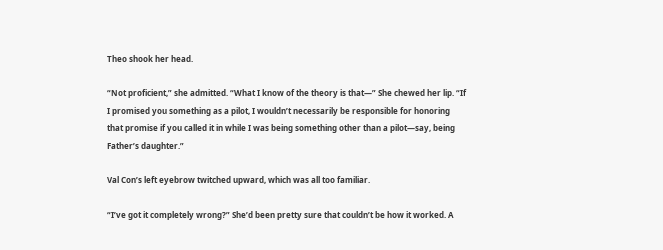Theo shook her head.

“Not proficient,” she admitted. “What I know of the theory is that—” She chewed her lip. “If I promised you something as a pilot, I wouldn’t necessarily be responsible for honoring that promise if you called it in while I was being something other than a pilot—say, being Father’s daughter.”

Val Con’s left eyebrow twitched upward, which was all too familiar.

“I’ve got it completely wrong?” She’d been pretty sure that couldn’t be how it worked. A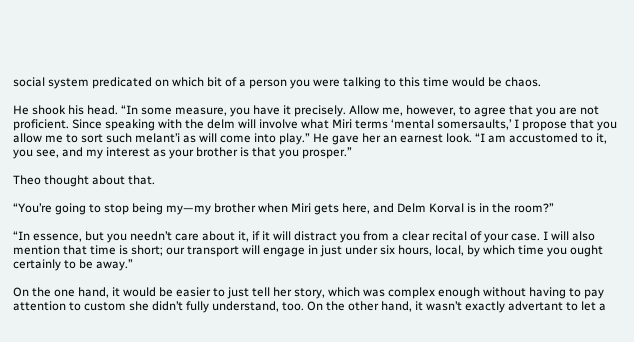social system predicated on which bit of a person you were talking to this time would be chaos.

He shook his head. “In some measure, you have it precisely. Allow me, however, to agree that you are not proficient. Since speaking with the delm will involve what Miri terms ‘mental somersaults,’ I propose that you allow me to sort such melant’i as will come into play.” He gave her an earnest look. “I am accustomed to it, you see, and my interest as your brother is that you prosper.”

Theo thought about that.

“You’re going to stop being my—my brother when Miri gets here, and Delm Korval is in the room?”

“In essence, but you needn’t care about it, if it will distract you from a clear recital of your case. I will also mention that time is short; our transport will engage in just under six hours, local, by which time you ought certainly to be away.”

On the one hand, it would be easier to just tell her story, which was complex enough without having to pay attention to custom she didn’t fully understand, too. On the other hand, it wasn’t exactly advertant to let a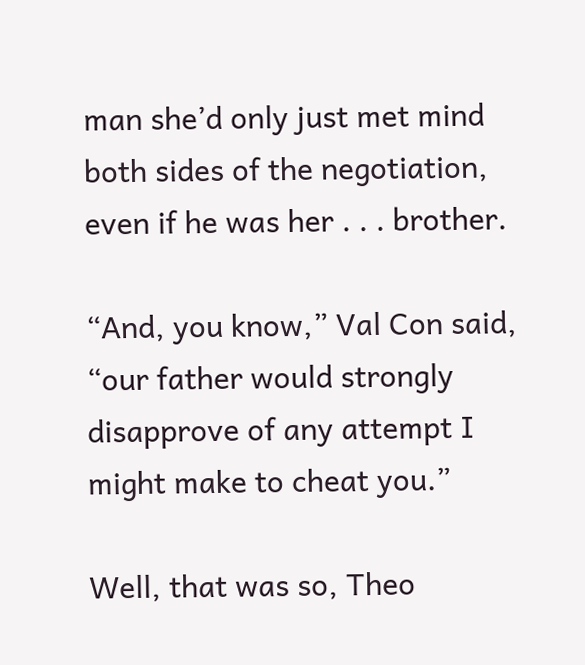man she’d only just met mind both sides of the negotiation, even if he was her . . . brother.

“And, you know,” Val Con said, “our father would strongly disapprove of any attempt I might make to cheat you.”

Well, that was so, Theo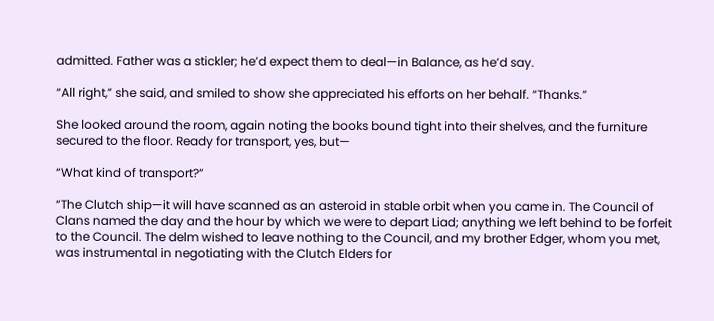admitted. Father was a stickler; he’d expect them to deal—in Balance, as he’d say.

“All right,” she said, and smiled to show she appreciated his efforts on her behalf. “Thanks.”

She looked around the room, again noting the books bound tight into their shelves, and the furniture secured to the floor. Ready for transport, yes, but—

“What kind of transport?”

“The Clutch ship—it will have scanned as an asteroid in stable orbit when you came in. The Council of Clans named the day and the hour by which we were to depart Liad; anything we left behind to be forfeit to the Council. The delm wished to leave nothing to the Council, and my brother Edger, whom you met, was instrumental in negotiating with the Clutch Elders for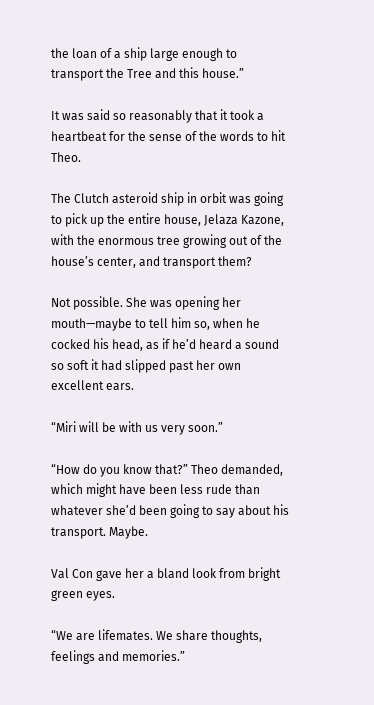the loan of a ship large enough to transport the Tree and this house.”

It was said so reasonably that it took a heartbeat for the sense of the words to hit Theo.

The Clutch asteroid ship in orbit was going to pick up the entire house, Jelaza Kazone, with the enormous tree growing out of the house’s center, and transport them?

Not possible. She was opening her mouth—maybe to tell him so, when he cocked his head, as if he’d heard a sound so soft it had slipped past her own excellent ears.

“Miri will be with us very soon.”

“How do you know that?” Theo demanded, which might have been less rude than whatever she’d been going to say about his transport. Maybe.

Val Con gave her a bland look from bright green eyes.

“We are lifemates. We share thoughts, feelings and memories.”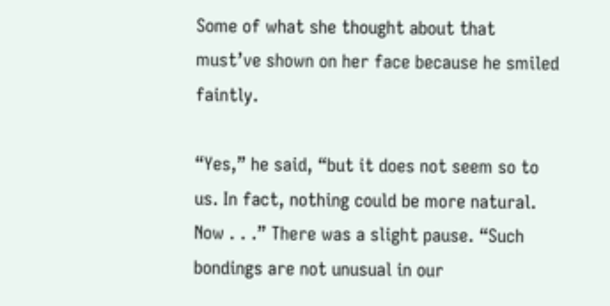Some of what she thought about that must’ve shown on her face because he smiled faintly.

“Yes,” he said, “but it does not seem so to us. In fact, nothing could be more natural. Now . . .” There was a slight pause. “Such bondings are not unusual in our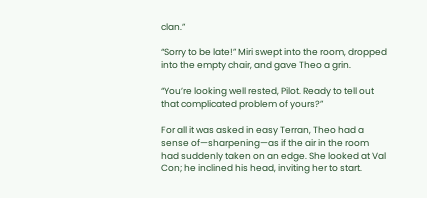clan.”

“Sorry to be late!” Miri swept into the room, dropped into the empty chair, and gave Theo a grin.

“You’re looking well rested, Pilot. Ready to tell out that complicated problem of yours?”

For all it was asked in easy Terran, Theo had a sense of—sharpening—as if the air in the room had suddenly taken on an edge. She looked at Val Con; he inclined his head, inviting her to start.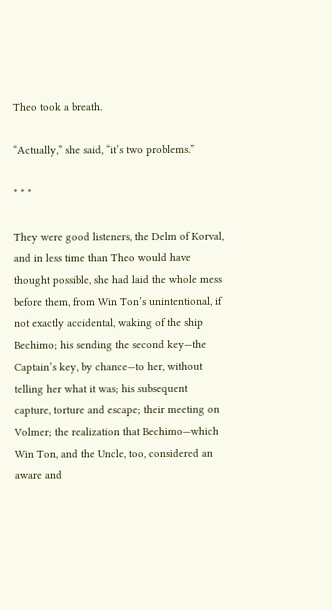Theo took a breath.

“Actually,” she said, “it’s two problems.”

* * *

They were good listeners, the Delm of Korval, and in less time than Theo would have thought possible, she had laid the whole mess before them, from Win Ton’s unintentional, if not exactly accidental, waking of the ship Bechimo; his sending the second key—the Captain’s key, by chance—to her, without telling her what it was; his subsequent capture, torture and escape; their meeting on Volmer; the realization that Bechimo—which Win Ton, and the Uncle, too, considered an aware and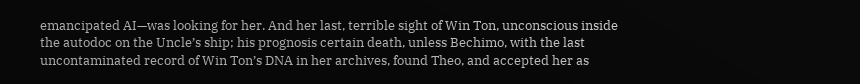emancipated AI—was looking for her. And her last, terrible sight of Win Ton, unconscious inside the autodoc on the Uncle’s ship; his prognosis certain death, unless Bechimo, with the last uncontaminated record of Win Ton’s DNA in her archives, found Theo, and accepted her as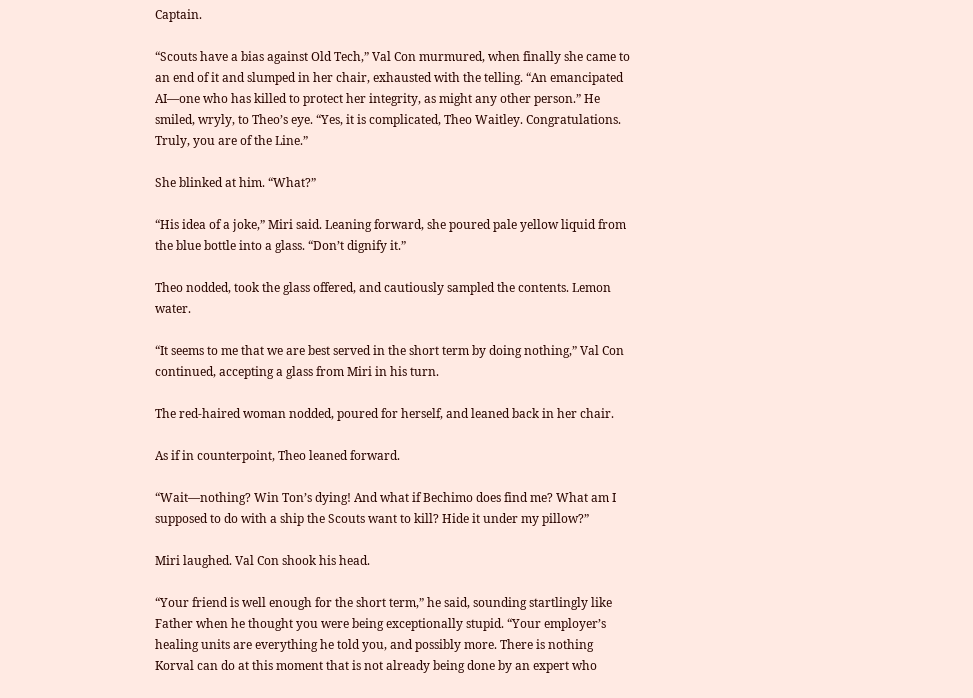Captain.

“Scouts have a bias against Old Tech,” Val Con murmured, when finally she came to an end of it and slumped in her chair, exhausted with the telling. “An emancipated AI—one who has killed to protect her integrity, as might any other person.” He smiled, wryly, to Theo’s eye. “Yes, it is complicated, Theo Waitley. Congratulations. Truly, you are of the Line.”

She blinked at him. “What?”

“His idea of a joke,” Miri said. Leaning forward, she poured pale yellow liquid from the blue bottle into a glass. “Don’t dignify it.”

Theo nodded, took the glass offered, and cautiously sampled the contents. Lemon water.

“It seems to me that we are best served in the short term by doing nothing,” Val Con continued, accepting a glass from Miri in his turn.

The red-haired woman nodded, poured for herself, and leaned back in her chair.

As if in counterpoint, Theo leaned forward.

“Wait—nothing? Win Ton’s dying! And what if Bechimo does find me? What am I supposed to do with a ship the Scouts want to kill? Hide it under my pillow?”

Miri laughed. Val Con shook his head.

“Your friend is well enough for the short term,” he said, sounding startlingly like Father when he thought you were being exceptionally stupid. “Your employer’s healing units are everything he told you, and possibly more. There is nothing Korval can do at this moment that is not already being done by an expert who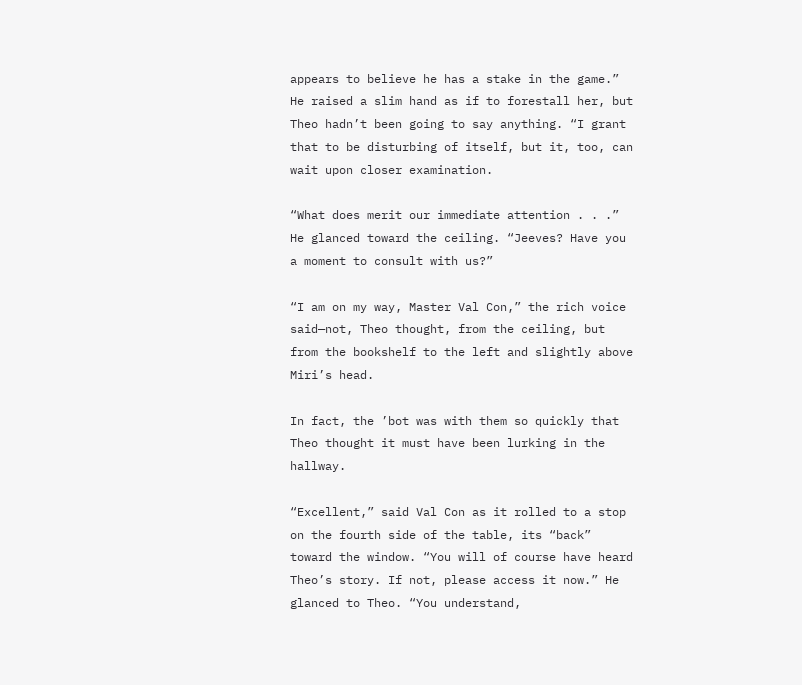appears to believe he has a stake in the game.” He raised a slim hand as if to forestall her, but Theo hadn’t been going to say anything. “I grant that to be disturbing of itself, but it, too, can wait upon closer examination.

“What does merit our immediate attention . . .” He glanced toward the ceiling. “Jeeves? Have you a moment to consult with us?”

“I am on my way, Master Val Con,” the rich voice said—not, Theo thought, from the ceiling, but from the bookshelf to the left and slightly above Miri’s head.

In fact, the ’bot was with them so quickly that Theo thought it must have been lurking in the hallway.

“Excellent,” said Val Con as it rolled to a stop on the fourth side of the table, its “back” toward the window. “You will of course have heard Theo’s story. If not, please access it now.” He glanced to Theo. “You understand,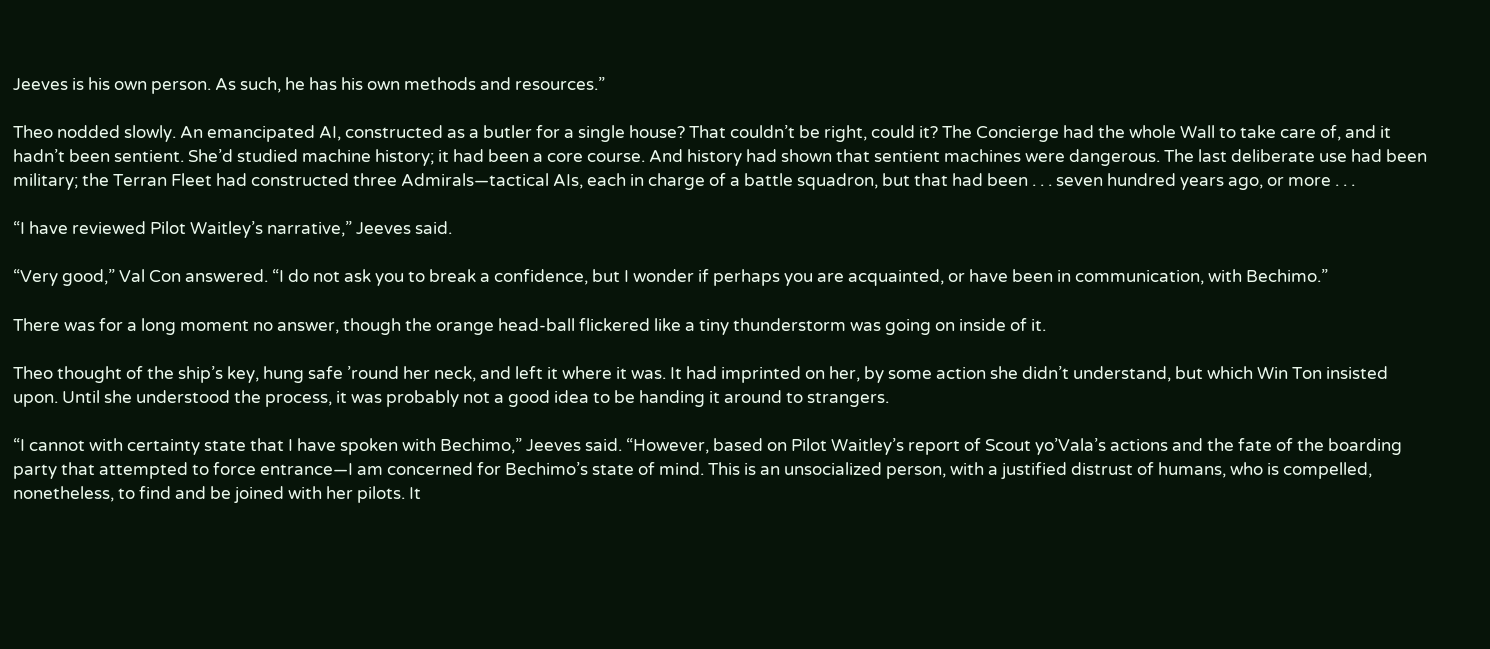Jeeves is his own person. As such, he has his own methods and resources.”

Theo nodded slowly. An emancipated AI, constructed as a butler for a single house? That couldn’t be right, could it? The Concierge had the whole Wall to take care of, and it hadn’t been sentient. She’d studied machine history; it had been a core course. And history had shown that sentient machines were dangerous. The last deliberate use had been military; the Terran Fleet had constructed three Admirals—tactical AIs, each in charge of a battle squadron, but that had been . . . seven hundred years ago, or more . . .

“I have reviewed Pilot Waitley’s narrative,” Jeeves said.

“Very good,” Val Con answered. “I do not ask you to break a confidence, but I wonder if perhaps you are acquainted, or have been in communication, with Bechimo.”

There was for a long moment no answer, though the orange head-ball flickered like a tiny thunderstorm was going on inside of it.

Theo thought of the ship’s key, hung safe ’round her neck, and left it where it was. It had imprinted on her, by some action she didn’t understand, but which Win Ton insisted upon. Until she understood the process, it was probably not a good idea to be handing it around to strangers.

“I cannot with certainty state that I have spoken with Bechimo,” Jeeves said. “However, based on Pilot Waitley’s report of Scout yo’Vala’s actions and the fate of the boarding party that attempted to force entrance—I am concerned for Bechimo’s state of mind. This is an unsocialized person, with a justified distrust of humans, who is compelled, nonetheless, to find and be joined with her pilots. It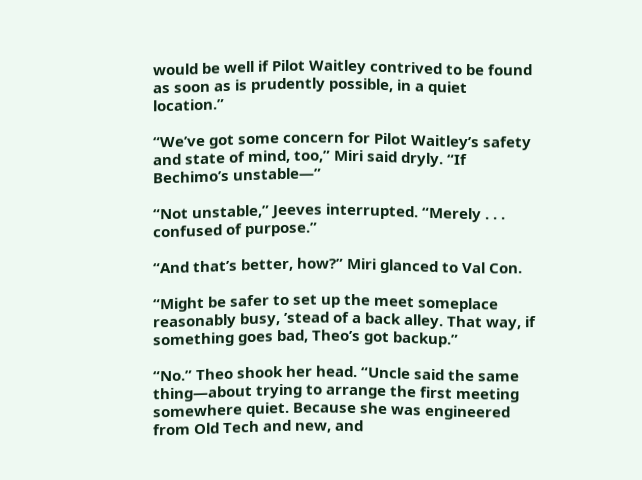would be well if Pilot Waitley contrived to be found as soon as is prudently possible, in a quiet location.”

“We’ve got some concern for Pilot Waitley’s safety and state of mind, too,” Miri said dryly. “If Bechimo’s unstable—”

“Not unstable,” Jeeves interrupted. “Merely . . . confused of purpose.”

“And that’s better, how?” Miri glanced to Val Con.

“Might be safer to set up the meet someplace reasonably busy, ’stead of a back alley. That way, if something goes bad, Theo’s got backup.”

“No.” Theo shook her head. “Uncle said the same thing—about trying to arrange the first meeting somewhere quiet. Because she was engineered from Old Tech and new, and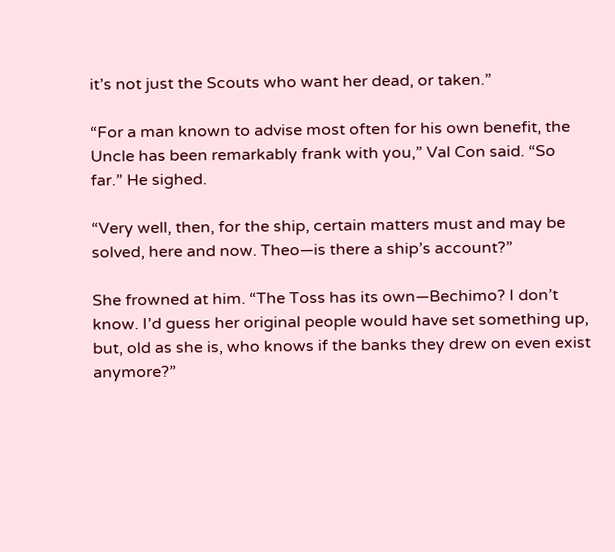it’s not just the Scouts who want her dead, or taken.”

“For a man known to advise most often for his own benefit, the Uncle has been remarkably frank with you,” Val Con said. “So far.” He sighed.

“Very well, then, for the ship, certain matters must and may be solved, here and now. Theo—is there a ship’s account?”

She frowned at him. “The Toss has its own—Bechimo? I don’t know. I’d guess her original people would have set something up, but, old as she is, who knows if the banks they drew on even exist anymore?”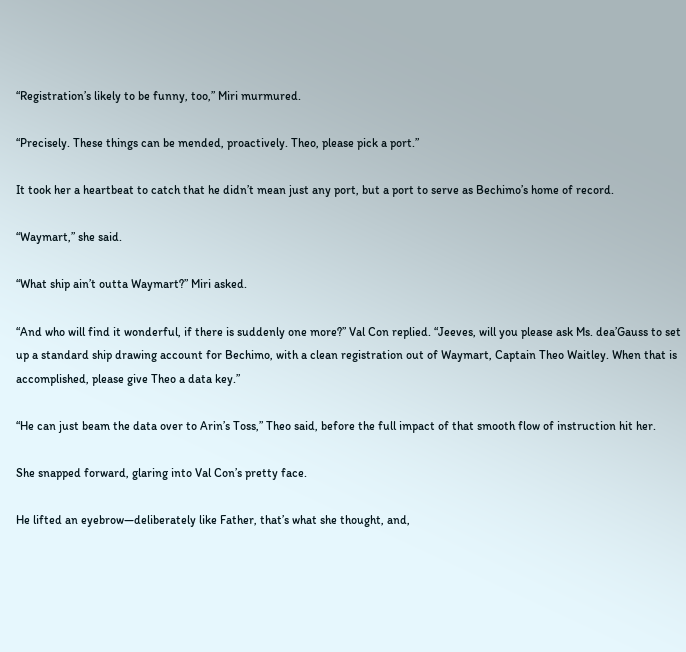“Registration’s likely to be funny, too,” Miri murmured.

“Precisely. These things can be mended, proactively. Theo, please pick a port.”

It took her a heartbeat to catch that he didn’t mean just any port, but a port to serve as Bechimo’s home of record.

“Waymart,” she said.

“What ship ain’t outta Waymart?” Miri asked.

“And who will find it wonderful, if there is suddenly one more?” Val Con replied. “Jeeves, will you please ask Ms. dea’Gauss to set up a standard ship drawing account for Bechimo, with a clean registration out of Waymart, Captain Theo Waitley. When that is accomplished, please give Theo a data key.”

“He can just beam the data over to Arin’s Toss,” Theo said, before the full impact of that smooth flow of instruction hit her.

She snapped forward, glaring into Val Con’s pretty face.

He lifted an eyebrow—deliberately like Father, that’s what she thought, and,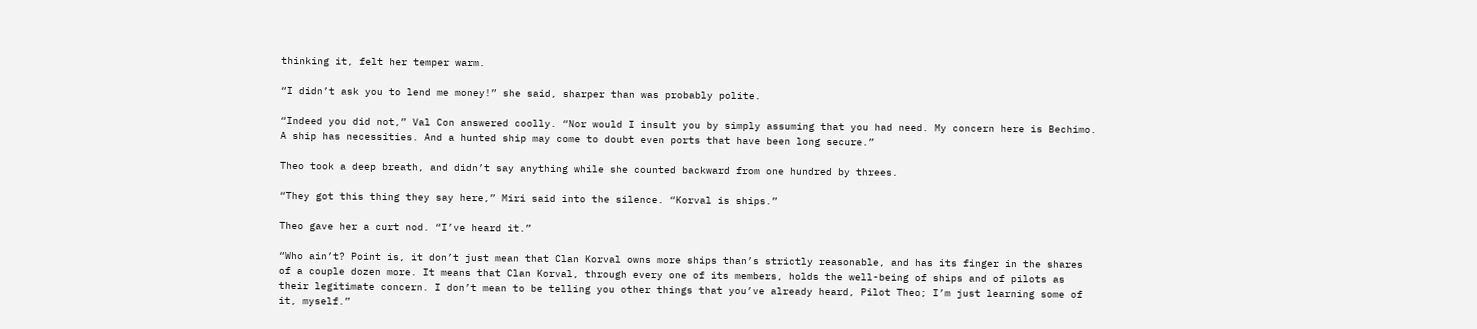thinking it, felt her temper warm.

“I didn’t ask you to lend me money!” she said, sharper than was probably polite.

“Indeed you did not,” Val Con answered coolly. “Nor would I insult you by simply assuming that you had need. My concern here is Bechimo. A ship has necessities. And a hunted ship may come to doubt even ports that have been long secure.”

Theo took a deep breath, and didn’t say anything while she counted backward from one hundred by threes.

“They got this thing they say here,” Miri said into the silence. “Korval is ships.”

Theo gave her a curt nod. “I’ve heard it.”

“Who ain’t? Point is, it don’t just mean that Clan Korval owns more ships than’s strictly reasonable, and has its finger in the shares of a couple dozen more. It means that Clan Korval, through every one of its members, holds the well-being of ships and of pilots as their legitimate concern. I don’t mean to be telling you other things that you’ve already heard, Pilot Theo; I’m just learning some of it, myself.”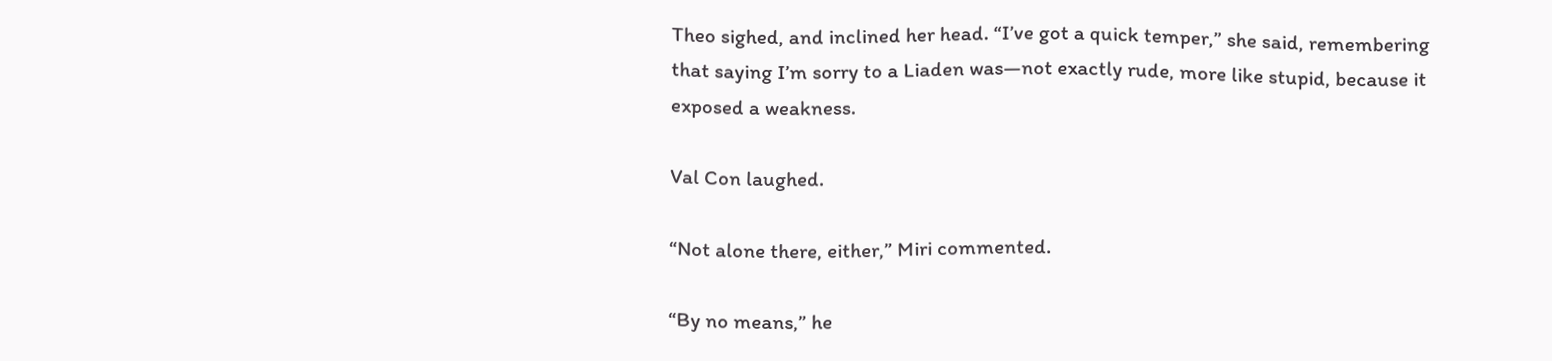Theo sighed, and inclined her head. “I’ve got a quick temper,” she said, remembering that saying I’m sorry to a Liaden was—not exactly rude, more like stupid, because it exposed a weakness.

Val Con laughed.

“Not alone there, either,” Miri commented.

“By no means,” he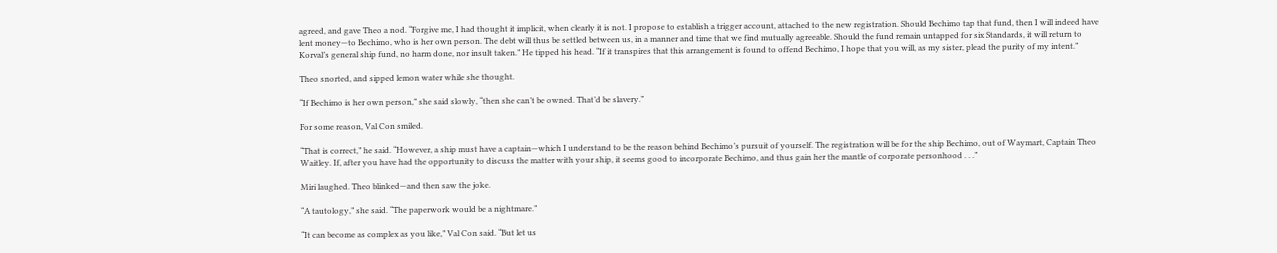agreed, and gave Theo a nod. “Forgive me, I had thought it implicit, when clearly it is not. I propose to establish a trigger account, attached to the new registration. Should Bechimo tap that fund, then I will indeed have lent money—to Bechimo, who is her own person. The debt will thus be settled between us, in a manner and time that we find mutually agreeable. Should the fund remain untapped for six Standards, it will return to Korval’s general ship fund, no harm done, nor insult taken.” He tipped his head. “If it transpires that this arrangement is found to offend Bechimo, I hope that you will, as my sister, plead the purity of my intent.”

Theo snorted, and sipped lemon water while she thought.

“If Bechimo is her own person,” she said slowly, “then she can’t be owned. That’d be slavery.”

For some reason, Val Con smiled.

“That is correct,” he said. “However, a ship must have a captain—which I understand to be the reason behind Bechimo’s pursuit of yourself. The registration will be for the ship Bechimo, out of Waymart, Captain Theo Waitley. If, after you have had the opportunity to discuss the matter with your ship, it seems good to incorporate Bechimo, and thus gain her the mantle of corporate personhood . . .”

Miri laughed. Theo blinked—and then saw the joke.

“A tautology,” she said. “The paperwork would be a nightmare.”

“It can become as complex as you like,” Val Con said. “But let us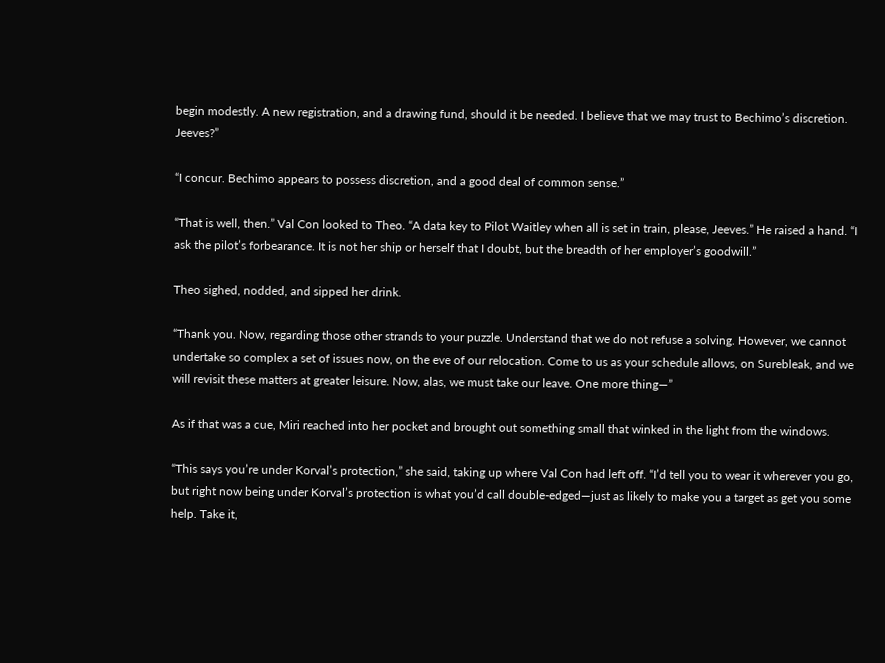begin modestly. A new registration, and a drawing fund, should it be needed. I believe that we may trust to Bechimo’s discretion. Jeeves?”

“I concur. Bechimo appears to possess discretion, and a good deal of common sense.”

“That is well, then.” Val Con looked to Theo. “A data key to Pilot Waitley when all is set in train, please, Jeeves.” He raised a hand. “I ask the pilot’s forbearance. It is not her ship or herself that I doubt, but the breadth of her employer’s goodwill.”

Theo sighed, nodded, and sipped her drink.

“Thank you. Now, regarding those other strands to your puzzle. Understand that we do not refuse a solving. However, we cannot undertake so complex a set of issues now, on the eve of our relocation. Come to us as your schedule allows, on Surebleak, and we will revisit these matters at greater leisure. Now, alas, we must take our leave. One more thing—”

As if that was a cue, Miri reached into her pocket and brought out something small that winked in the light from the windows.

“This says you’re under Korval’s protection,” she said, taking up where Val Con had left off. “I’d tell you to wear it wherever you go, but right now being under Korval’s protection is what you’d call double-edged—just as likely to make you a target as get you some help. Take it,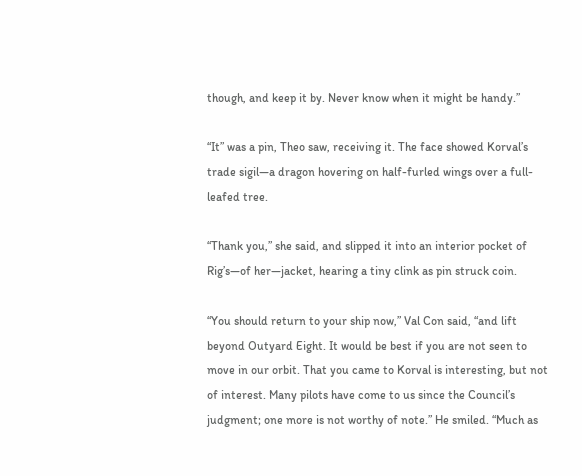though, and keep it by. Never know when it might be handy.”

“It” was a pin, Theo saw, receiving it. The face showed Korval’s trade sigil—a dragon hovering on half-furled wings over a full-leafed tree.

“Thank you,” she said, and slipped it into an interior pocket of Rig’s—of her—jacket, hearing a tiny clink as pin struck coin.

“You should return to your ship now,” Val Con said, “and lift beyond Outyard Eight. It would be best if you are not seen to move in our orbit. That you came to Korval is interesting, but not of interest. Many pilots have come to us since the Council’s judgment; one more is not worthy of note.” He smiled. “Much as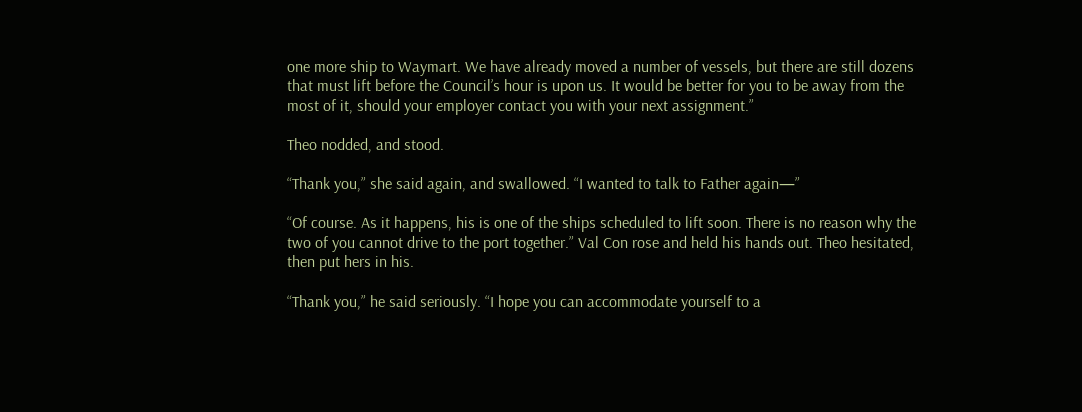one more ship to Waymart. We have already moved a number of vessels, but there are still dozens that must lift before the Council’s hour is upon us. It would be better for you to be away from the most of it, should your employer contact you with your next assignment.”

Theo nodded, and stood.

“Thank you,” she said again, and swallowed. “I wanted to talk to Father again—”

“Of course. As it happens, his is one of the ships scheduled to lift soon. There is no reason why the two of you cannot drive to the port together.” Val Con rose and held his hands out. Theo hesitated, then put hers in his.

“Thank you,” he said seriously. “I hope you can accommodate yourself to a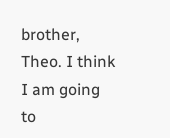brother, Theo. I think I am going to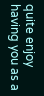quite enjoy having you as a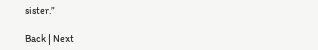sister.”

Back | Next